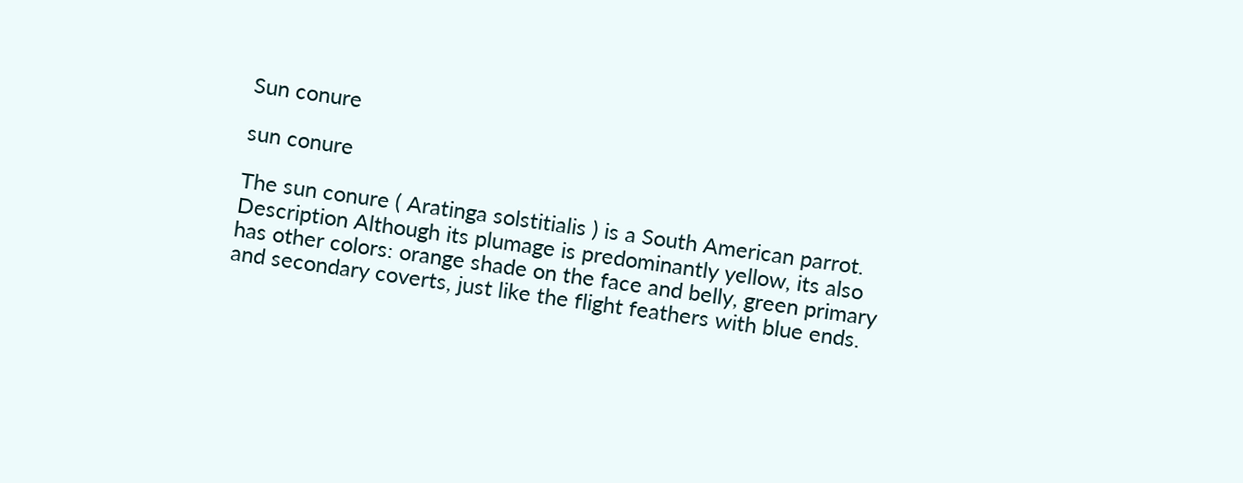Sun conure

sun conure

The sun conure ( Aratinga solstitialis ) is a South American parrot. Description Although its plumage is predominantly yellow, its also has other colors: orange shade on the face and belly, green primary and secondary coverts, just like the flight feathers with blue ends.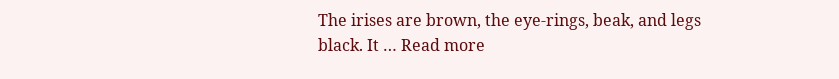The irises are brown, the eye-rings, beak, and legs black. It … Read more